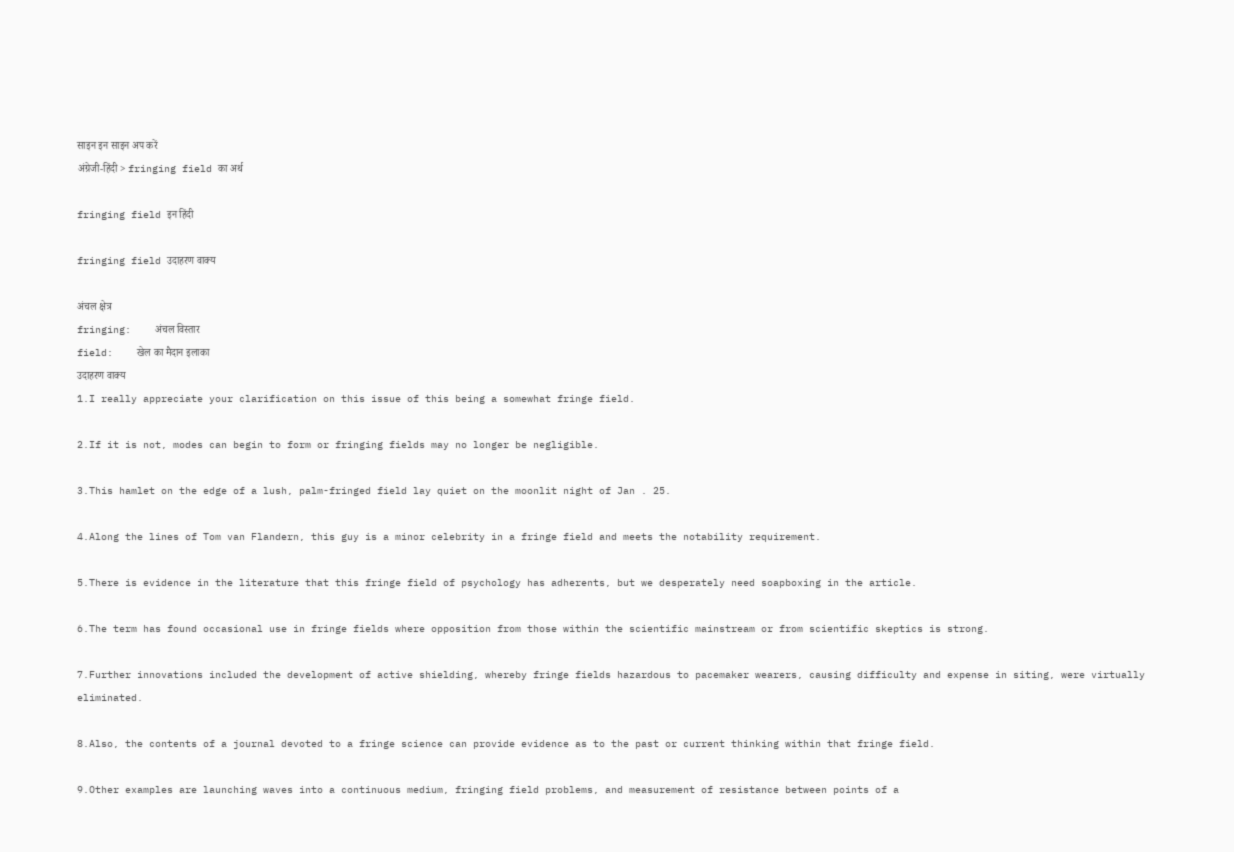साइन इन साइन अप करें
अंग्रेजी-हिंदी > fringing field का अर्थ

fringing field इन हिंदी

fringing field उदाहरण वाक्य

अंचल क्षेत्र
fringing:    अंचल विस्तार
field:    खेल का मैदान इलाका
उदाहरण वाक्य
1.I really appreciate your clarification on this issue of this being a somewhat fringe field.

2.If it is not, modes can begin to form or fringing fields may no longer be negligible.

3.This hamlet on the edge of a lush, palm-fringed field lay quiet on the moonlit night of Jan . 25.

4.Along the lines of Tom van Flandern, this guy is a minor celebrity in a fringe field and meets the notability requirement.

5.There is evidence in the literature that this fringe field of psychology has adherents, but we desperately need soapboxing in the article.

6.The term has found occasional use in fringe fields where opposition from those within the scientific mainstream or from scientific skeptics is strong.

7.Further innovations included the development of active shielding, whereby fringe fields hazardous to pacemaker wearers, causing difficulty and expense in siting, were virtually eliminated.

8.Also, the contents of a journal devoted to a fringe science can provide evidence as to the past or current thinking within that fringe field.

9.Other examples are launching waves into a continuous medium, fringing field problems, and measurement of resistance between points of a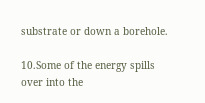substrate or down a borehole.

10.Some of the energy spills over into the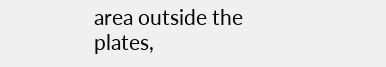area outside the plates,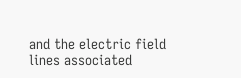and the electric field lines associated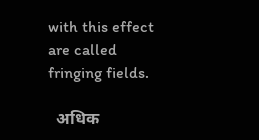with this effect are called fringing fields.

  अधिक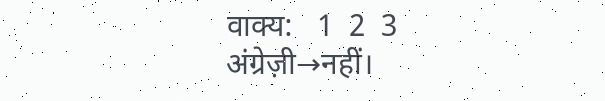वाक्य:   1  2  3
अंग्रेज़ी→नहीं।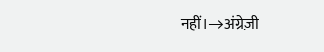नहीं।→अंग्रेज़ी